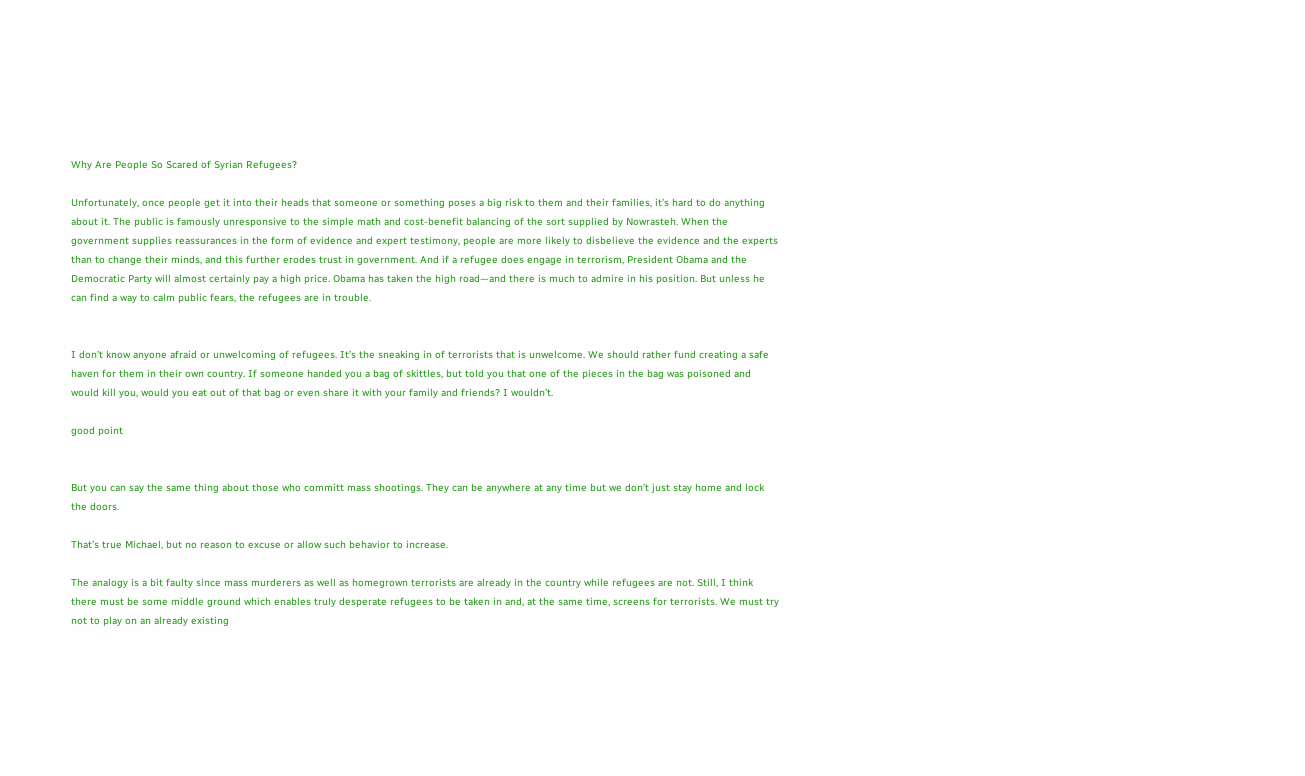Why Are People So Scared of Syrian Refugees?

Unfortunately, once people get it into their heads that someone or something poses a big risk to them and their families, it’s hard to do anything about it. The public is famously unresponsive to the simple math and cost-benefit balancing of the sort supplied by Nowrasteh. When the government supplies reassurances in the form of evidence and expert testimony, people are more likely to disbelieve the evidence and the experts than to change their minds, and this further erodes trust in government. And if a refugee does engage in terrorism, President Obama and the Democratic Party will almost certainly pay a high price. Obama has taken the high road—and there is much to admire in his position. But unless he can find a way to calm public fears, the refugees are in trouble.


I don’t know anyone afraid or unwelcoming of refugees. It’s the sneaking in of terrorists that is unwelcome. We should rather fund creating a safe haven for them in their own country. If someone handed you a bag of skittles, but told you that one of the pieces in the bag was poisoned and would kill you, would you eat out of that bag or even share it with your family and friends? I wouldn’t.

good point


But you can say the same thing about those who committ mass shootings. They can be anywhere at any time but we don’t just stay home and lock the doors.

That’s true Michael, but no reason to excuse or allow such behavior to increase.

The analogy is a bit faulty since mass murderers as well as homegrown terrorists are already in the country while refugees are not. Still, I think there must be some middle ground which enables truly desperate refugees to be taken in and, at the same time, screens for terrorists. We must try not to play on an already existing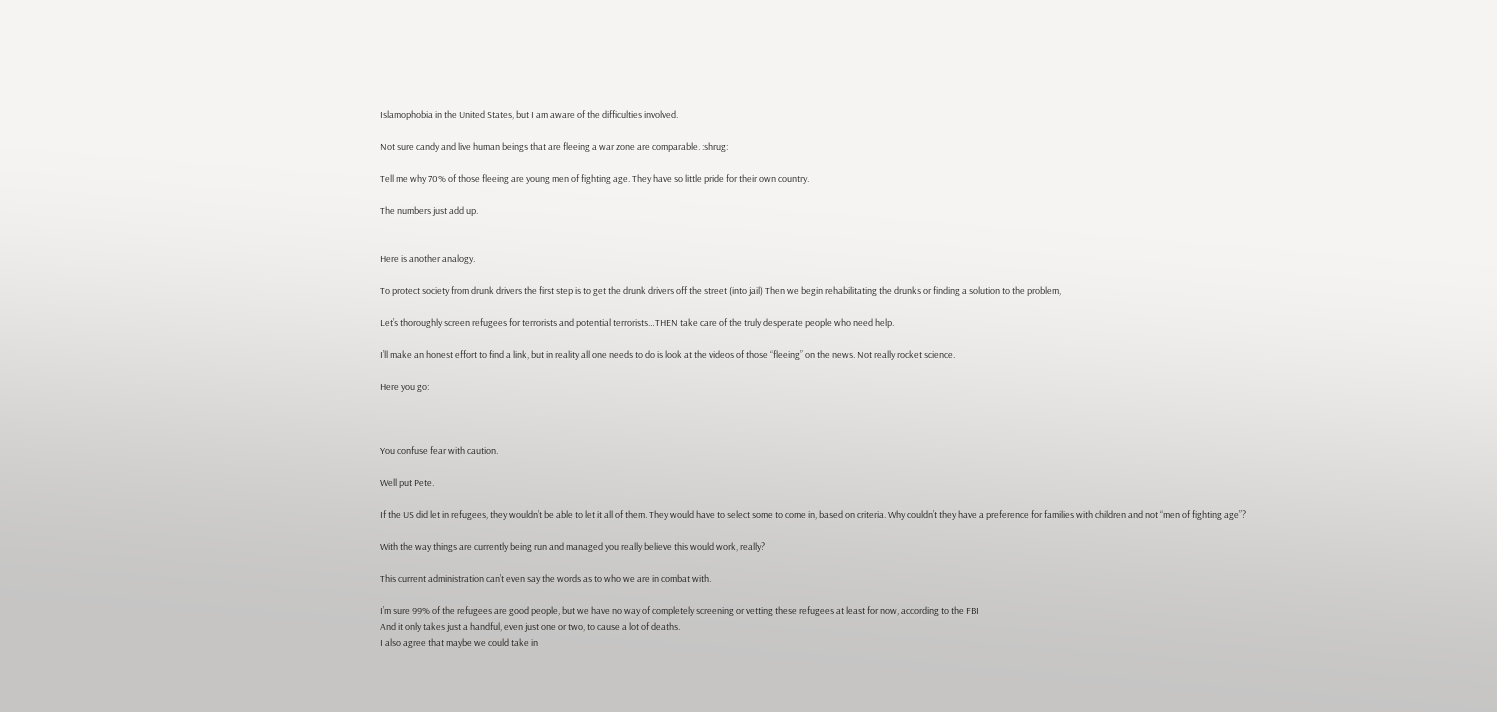Islamophobia in the United States, but I am aware of the difficulties involved.

Not sure candy and live human beings that are fleeing a war zone are comparable. :shrug:

Tell me why 70% of those fleeing are young men of fighting age. They have so little pride for their own country.

The numbers just add up.


Here is another analogy.

To protect society from drunk drivers the first step is to get the drunk drivers off the street (into jail) Then we begin rehabilitating the drunks or finding a solution to the problem,

Let’s thoroughly screen refugees for terrorists and potential terrorists…THEN take care of the truly desperate people who need help.

I’ll make an honest effort to find a link, but in reality all one needs to do is look at the videos of those “fleeing” on the news. Not really rocket science.

Here you go:



You confuse fear with caution.

Well put Pete.

If the US did let in refugees, they wouldn’t be able to let it all of them. They would have to select some to come in, based on criteria. Why couldn’t they have a preference for families with children and not “men of fighting age”?

With the way things are currently being run and managed you really believe this would work, really?

This current administration can’t even say the words as to who we are in combat with.

I’m sure 99% of the refugees are good people, but we have no way of completely screening or vetting these refugees at least for now, according to the FBI
And it only takes just a handful, even just one or two, to cause a lot of deaths.
I also agree that maybe we could take in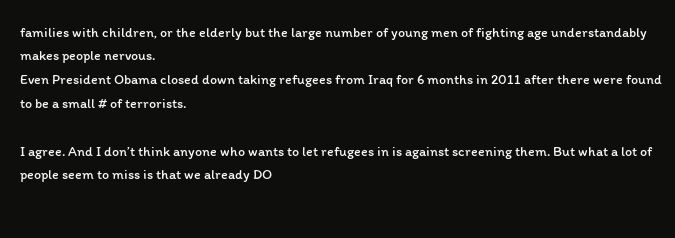families with children, or the elderly but the large number of young men of fighting age understandably makes people nervous.
Even President Obama closed down taking refugees from Iraq for 6 months in 2011 after there were found to be a small # of terrorists.

I agree. And I don’t think anyone who wants to let refugees in is against screening them. But what a lot of people seem to miss is that we already DO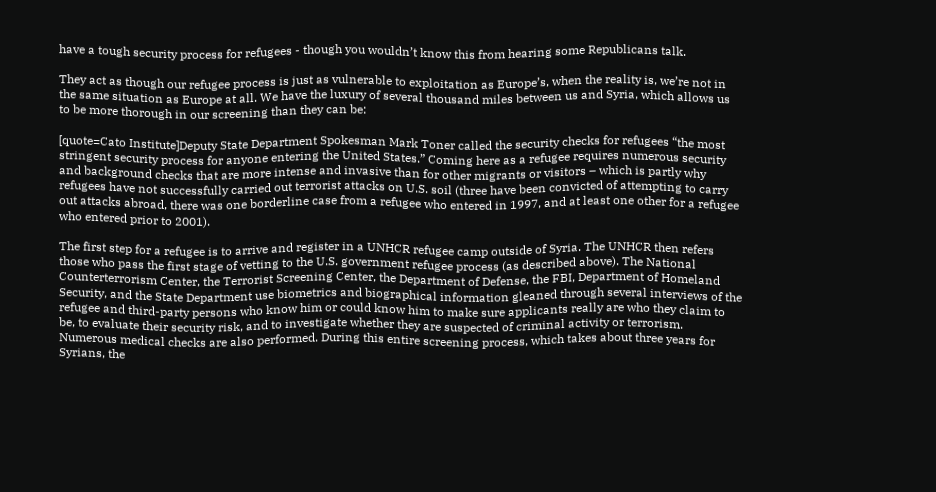have a tough security process for refugees - though you wouldn’t know this from hearing some Republicans talk.

They act as though our refugee process is just as vulnerable to exploitation as Europe’s, when the reality is, we’re not in the same situation as Europe at all. We have the luxury of several thousand miles between us and Syria, which allows us to be more thorough in our screening than they can be:

[quote=Cato Institute]Deputy State Department Spokesman Mark Toner called the security checks for refugees “the most stringent security process for anyone entering the United States.” Coming here as a refugee requires numerous security and background checks that are more intense and invasive than for other migrants or visitors – which is partly why refugees have not successfully carried out terrorist attacks on U.S. soil (three have been convicted of attempting to carry out attacks abroad, there was one borderline case from a refugee who entered in 1997, and at least one other for a refugee who entered prior to 2001).

The first step for a refugee is to arrive and register in a UNHCR refugee camp outside of Syria. The UNHCR then refers those who pass the first stage of vetting to the U.S. government refugee process (as described above). The National Counterterrorism Center, the Terrorist Screening Center, the Department of Defense, the FBI, Department of Homeland Security, and the State Department use biometrics and biographical information gleaned through several interviews of the refugee and third-party persons who know him or could know him to make sure applicants really are who they claim to be, to evaluate their security risk, and to investigate whether they are suspected of criminal activity or terrorism. Numerous medical checks are also performed. During this entire screening process, which takes about three years for Syrians, the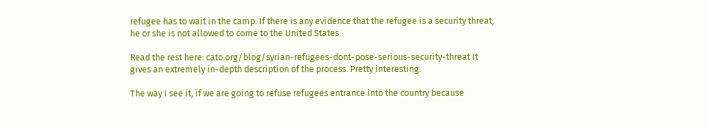refugee has to wait in the camp. If there is any evidence that the refugee is a security threat, he or she is not allowed to come to the United States.

Read the rest here: cato.org/blog/syrian-refugees-dont-pose-serious-security-threat It gives an extremely in-depth description of the process. Pretty interesting.

The way I see it, if we are going to refuse refugees entrance into the country because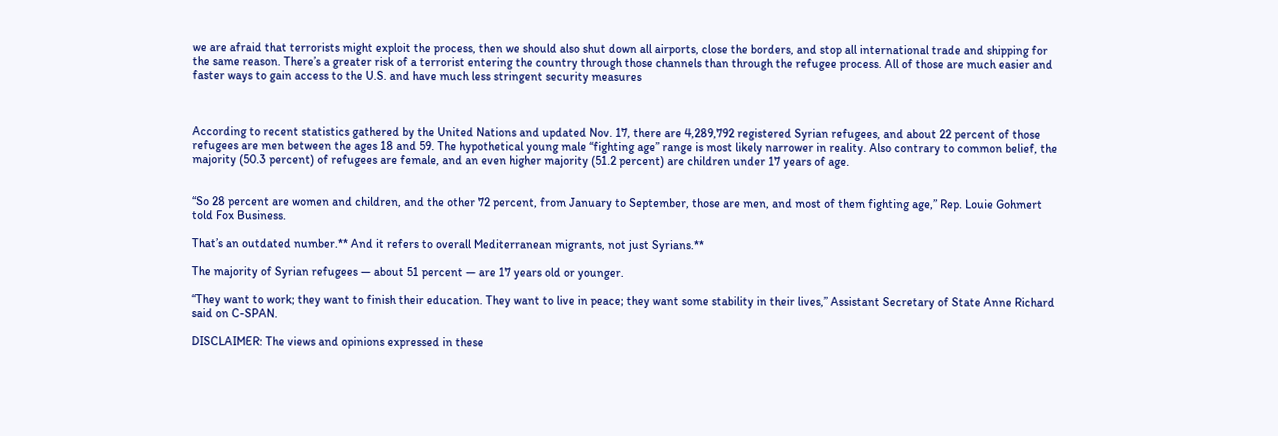we are afraid that terrorists might exploit the process, then we should also shut down all airports, close the borders, and stop all international trade and shipping for the same reason. There’s a greater risk of a terrorist entering the country through those channels than through the refugee process. All of those are much easier and faster ways to gain access to the U.S. and have much less stringent security measures



According to recent statistics gathered by the United Nations and updated Nov. 17, there are 4,289,792 registered Syrian refugees, and about 22 percent of those refugees are men between the ages 18 and 59. The hypothetical young male “fighting age” range is most likely narrower in reality. Also contrary to common belief, the majority (50.3 percent) of refugees are female, and an even higher majority (51.2 percent) are children under 17 years of age.


“So 28 percent are women and children, and the other 72 percent, from January to September, those are men, and most of them fighting age,” Rep. Louie Gohmert told Fox Business.

That’s an outdated number.** And it refers to overall Mediterranean migrants, not just Syrians.**

The majority of Syrian refugees — about 51 percent — are 17 years old or younger.

“They want to work; they want to finish their education. They want to live in peace; they want some stability in their lives,” Assistant Secretary of State Anne Richard said on C-SPAN.

DISCLAIMER: The views and opinions expressed in these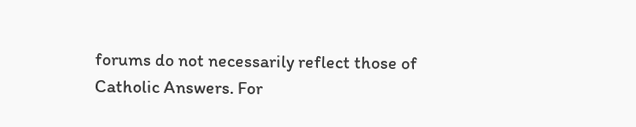forums do not necessarily reflect those of Catholic Answers. For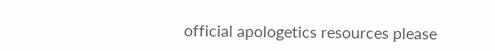official apologetics resources please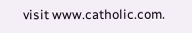visit www.catholic.com.